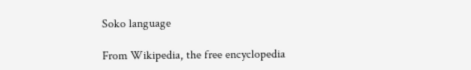Soko language

From Wikipedia, the free encyclopedia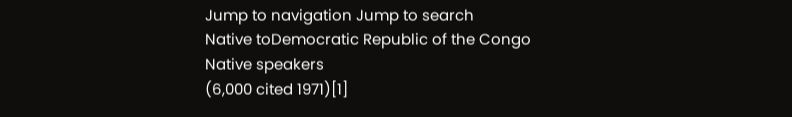Jump to navigation Jump to search
Native toDemocratic Republic of the Congo
Native speakers
(6,000 cited 1971)[1]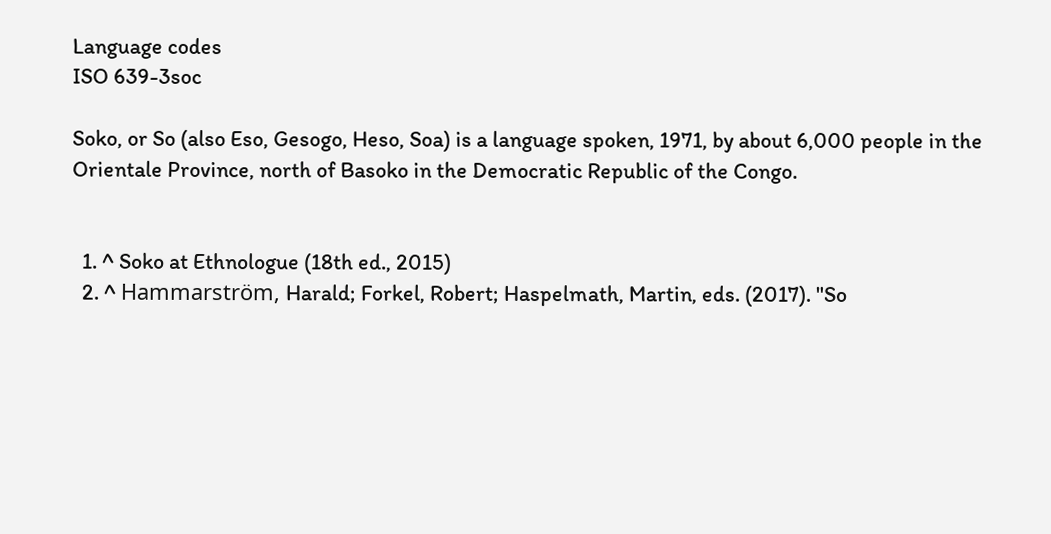Language codes
ISO 639-3soc

Soko, or So (also Eso, Gesogo, Heso, Soa) is a language spoken, 1971, by about 6,000 people in the Orientale Province, north of Basoko in the Democratic Republic of the Congo.


  1. ^ Soko at Ethnologue (18th ed., 2015)
  2. ^ Hammarström, Harald; Forkel, Robert; Haspelmath, Martin, eds. (2017). "So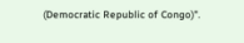(Democratic Republic of Congo)".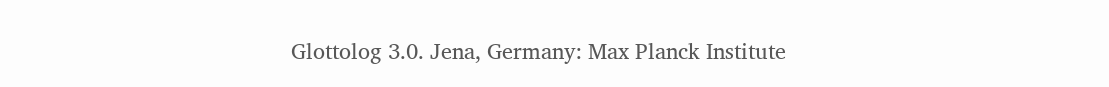Glottolog 3.0. Jena, Germany: Max Planck Institute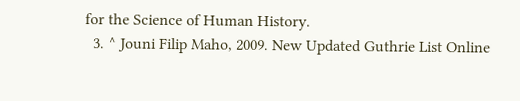for the Science of Human History.
  3. ^ Jouni Filip Maho, 2009. New Updated Guthrie List Online